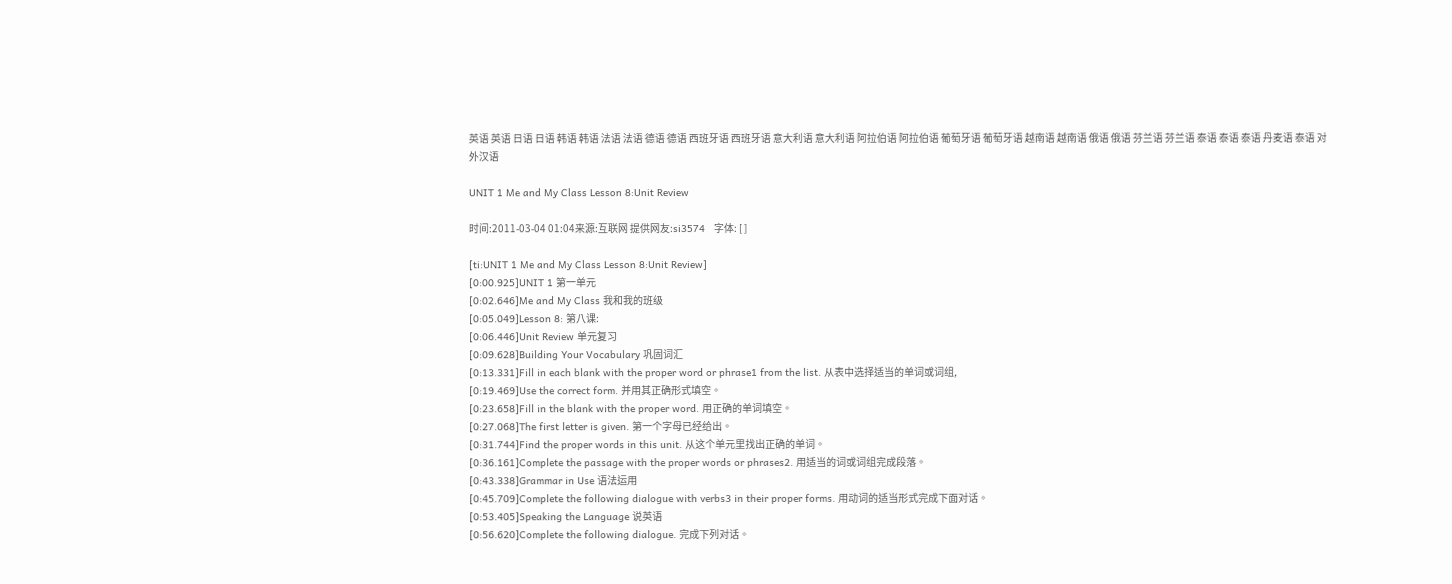英语 英语 日语 日语 韩语 韩语 法语 法语 德语 德语 西班牙语 西班牙语 意大利语 意大利语 阿拉伯语 阿拉伯语 葡萄牙语 葡萄牙语 越南语 越南语 俄语 俄语 芬兰语 芬兰语 泰语 泰语 泰语 丹麦语 泰语 对外汉语

UNIT 1 Me and My Class Lesson 8:Unit Review

时间:2011-03-04 01:04来源:互联网 提供网友:si3574   字体: [ ]

[ti:UNIT 1 Me and My Class Lesson 8:Unit Review]
[0:00.925]UNIT 1 第一单元
[0:02.646]Me and My Class 我和我的班级
[0:05.049]Lesson 8: 第八课:
[0:06.446]Unit Review 单元复习
[0:09.628]Building Your Vocabulary 巩固词汇
[0:13.331]Fill in each blank with the proper word or phrase1 from the list. 从表中选择适当的单词或词组,
[0:19.469]Use the correct form. 并用其正确形式填空。
[0:23.658]Fill in the blank with the proper word. 用正确的单词填空。
[0:27.068]The first letter is given. 第一个字母已经给出。
[0:31.744]Find the proper words in this unit. 从这个单元里找出正确的单词。
[0:36.161]Complete the passage with the proper words or phrases2. 用适当的词或词组完成段落。
[0:43.338]Grammar in Use 语法运用
[0:45.709]Complete the following dialogue with verbs3 in their proper forms. 用动词的适当形式完成下面对话。
[0:53.405]Speaking the Language 说英语
[0:56.620]Complete the following dialogue. 完成下列对话。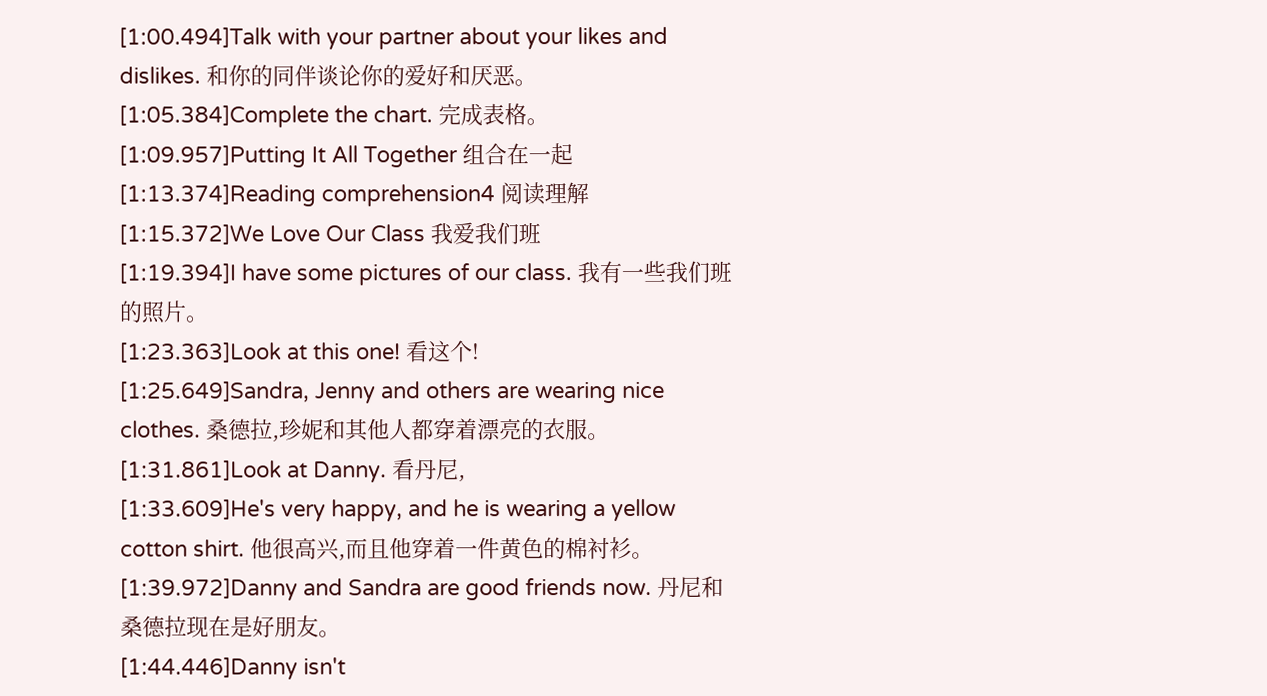[1:00.494]Talk with your partner about your likes and dislikes. 和你的同伴谈论你的爱好和厌恶。
[1:05.384]Complete the chart. 完成表格。
[1:09.957]Putting It All Together 组合在一起
[1:13.374]Reading comprehension4 阅读理解
[1:15.372]We Love Our Class 我爱我们班
[1:19.394]I have some pictures of our class. 我有一些我们班的照片。
[1:23.363]Look at this one! 看这个!
[1:25.649]Sandra, Jenny and others are wearing nice clothes. 桑德拉,珍妮和其他人都穿着漂亮的衣服。
[1:31.861]Look at Danny. 看丹尼,
[1:33.609]He's very happy, and he is wearing a yellow cotton shirt. 他很高兴,而且他穿着一件黄色的棉衬衫。
[1:39.972]Danny and Sandra are good friends now. 丹尼和桑德拉现在是好朋友。
[1:44.446]Danny isn't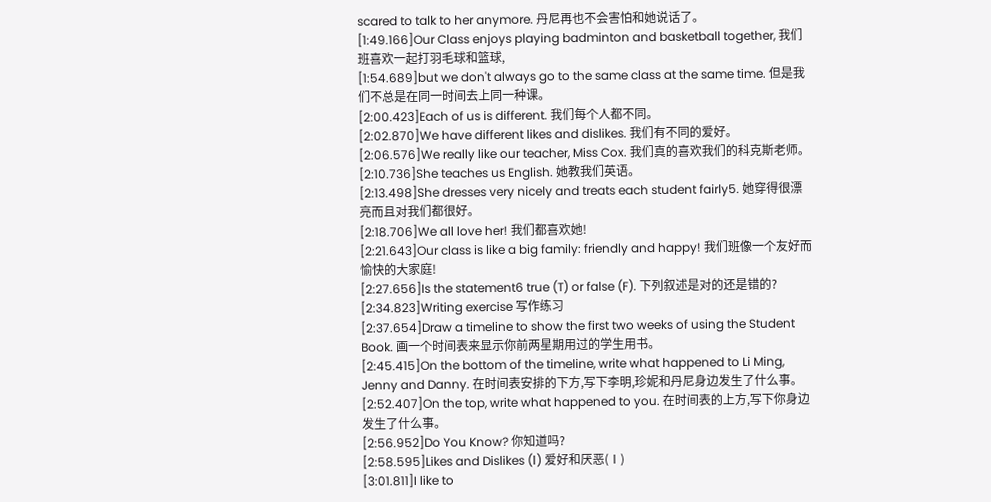scared to talk to her anymore. 丹尼再也不会害怕和她说话了。
[1:49.166]Our Class enjoys playing badminton and basketball together, 我们班喜欢一起打羽毛球和篮球,
[1:54.689]but we don't always go to the same class at the same time. 但是我们不总是在同一时间去上同一种课。
[2:00.423]Each of us is different. 我们每个人都不同。
[2:02.870]We have different likes and dislikes. 我们有不同的爱好。
[2:06.576]We really like our teacher, Miss Cox. 我们真的喜欢我们的科克斯老师。
[2:10.736]She teaches us English. 她教我们英语。
[2:13.498]She dresses very nicely and treats each student fairly5. 她穿得很漂亮而且对我们都很好。
[2:18.706]We all love her! 我们都喜欢她!
[2:21.643]Our class is like a big family: friendly and happy! 我们班像一个友好而愉快的大家庭!
[2:27.656]Is the statement6 true (T) or false (F). 下列叙述是对的还是错的?
[2:34.823]Writing exercise 写作练习
[2:37.654]Draw a timeline to show the first two weeks of using the Student Book. 画一个时间表来显示你前两星期用过的学生用书。
[2:45.415]On the bottom of the timeline, write what happened to Li Ming, Jenny and Danny. 在时间表安排的下方,写下李明,珍妮和丹尼身边发生了什么事。
[2:52.407]On the top, write what happened to you. 在时间表的上方,写下你身边发生了什么事。
[2:56.952]Do You Know? 你知道吗?
[2:58.595]Likes and Dislikes (Ⅰ) 爱好和厌恶(Ⅰ)
[3:01.811]I like to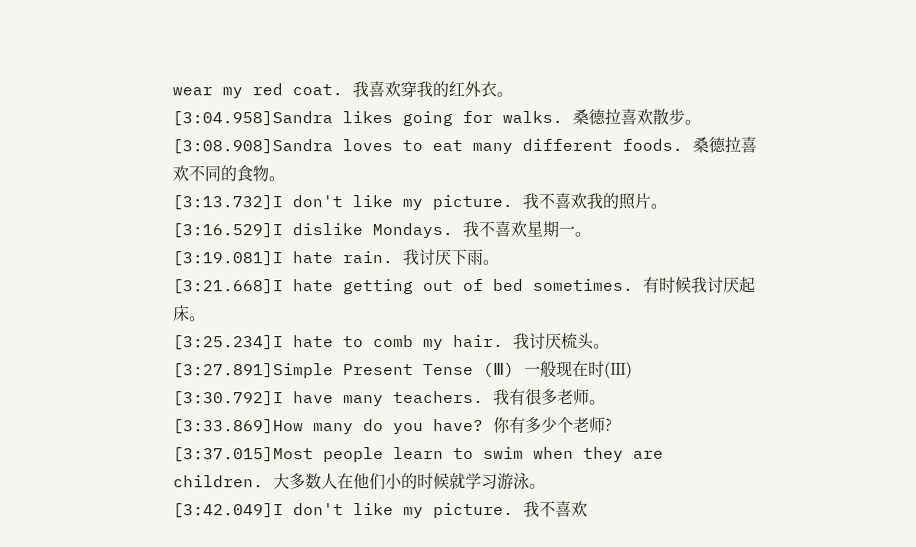wear my red coat. 我喜欢穿我的红外衣。
[3:04.958]Sandra likes going for walks. 桑德拉喜欢散步。
[3:08.908]Sandra loves to eat many different foods. 桑德拉喜欢不同的食物。
[3:13.732]I don't like my picture. 我不喜欢我的照片。
[3:16.529]I dislike Mondays. 我不喜欢星期一。
[3:19.081]I hate rain. 我讨厌下雨。
[3:21.668]I hate getting out of bed sometimes. 有时候我讨厌起床。
[3:25.234]I hate to comb my hair. 我讨厌梳头。
[3:27.891]Simple Present Tense (Ⅲ) 一般现在时(Ⅲ)
[3:30.792]I have many teachers. 我有很多老师。
[3:33.869]How many do you have? 你有多少个老师?
[3:37.015]Most people learn to swim when they are children. 大多数人在他们小的时候就学习游泳。
[3:42.049]I don't like my picture. 我不喜欢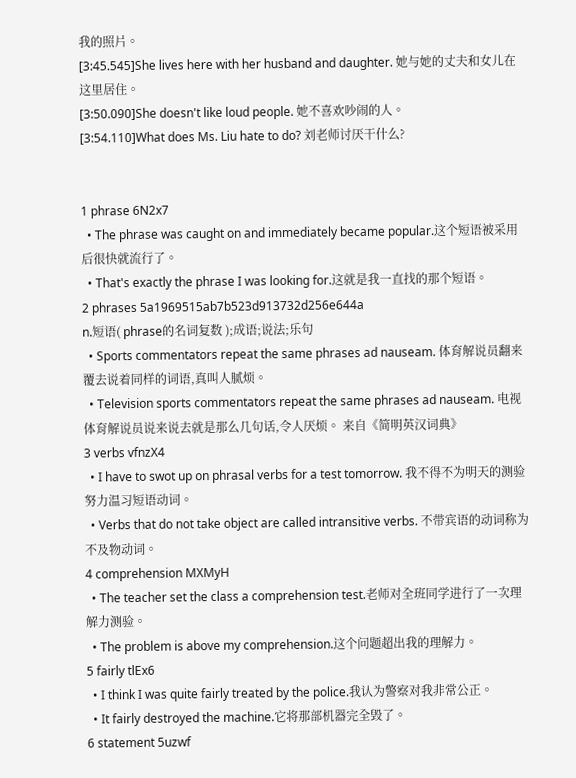我的照片。
[3:45.545]She lives here with her husband and daughter. 她与她的丈夫和女儿在这里居住。
[3:50.090]She doesn't like loud people. 她不喜欢吵闹的人。
[3:54.110]What does Ms. Liu hate to do? 刘老师讨厌干什么?


1 phrase 6N2x7
  • The phrase was caught on and immediately became popular.这个短语被采用后很快就流行了。
  • That's exactly the phrase I was looking for.这就是我一直找的那个短语。
2 phrases 5a1969515ab7b523d913732d256e644a
n.短语( phrase的名词复数 );成语;说法;乐句
  • Sports commentators repeat the same phrases ad nauseam. 体育解说员翻来覆去说着同样的词语,真叫人腻烦。
  • Television sports commentators repeat the same phrases ad nauseam. 电视体育解说员说来说去就是那么几句话,令人厌烦。 来自《简明英汉词典》
3 verbs vfnzX4
  • I have to swot up on phrasal verbs for a test tomorrow. 我不得不为明天的测验努力温习短语动词。
  • Verbs that do not take object are called intransitive verbs. 不带宾语的动词称为不及物动词。
4 comprehension MXMyH
  • The teacher set the class a comprehension test.老师对全班同学进行了一次理解力测验。
  • The problem is above my comprehension.这个问题超出我的理解力。
5 fairly tlEx6
  • I think I was quite fairly treated by the police.我认为警察对我非常公正。
  • It fairly destroyed the machine.它将那部机器完全毁了。
6 statement 5uzwf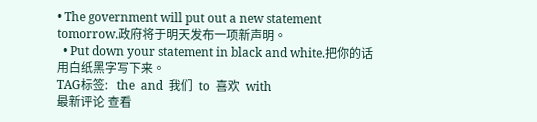• The government will put out a new statement tomorrow.政府将于明天发布一项新声明。
  • Put down your statement in black and white.把你的话用白纸黑字写下来。
TAG标签:   the  and  我们  to  喜欢  with
最新评论 查看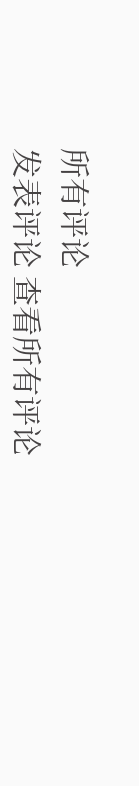所有评论
发表评论 查看所有评论